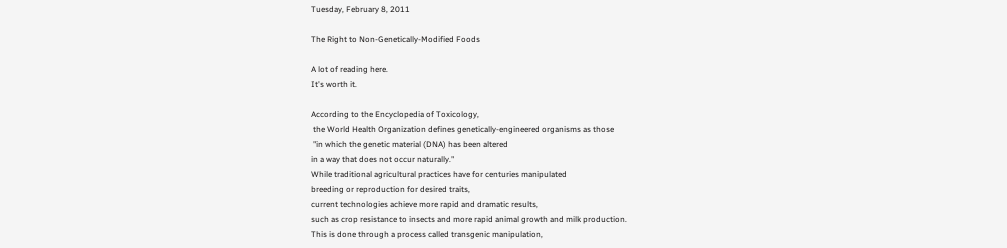Tuesday, February 8, 2011

The Right to Non-Genetically-Modified Foods

A lot of reading here.
It's worth it.

According to the Encyclopedia of Toxicology,
 the World Health Organization defines genetically-engineered organisms as those
 "in which the genetic material (DNA) has been altered
in a way that does not occur naturally."
While traditional agricultural practices have for centuries manipulated
breeding or reproduction for desired traits,
current technologies achieve more rapid and dramatic results,
such as crop resistance to insects and more rapid animal growth and milk production.
This is done through a process called transgenic manipulation,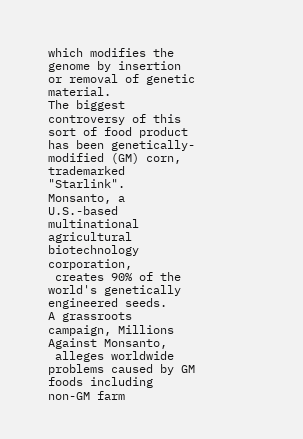which modifies the genome by insertion or removal of genetic material.
The biggest controversy of this sort of food product
has been genetically-modified (GM) corn, trademarked "Starlink".
Monsanto, a U.S.-based multinational agricultural biotechnology corporation,
 creates 90% of the world's genetically engineered seeds.
A grassroots campaign, Millions Against Monsanto,
 alleges worldwide problems caused by GM foods including
non-GM farm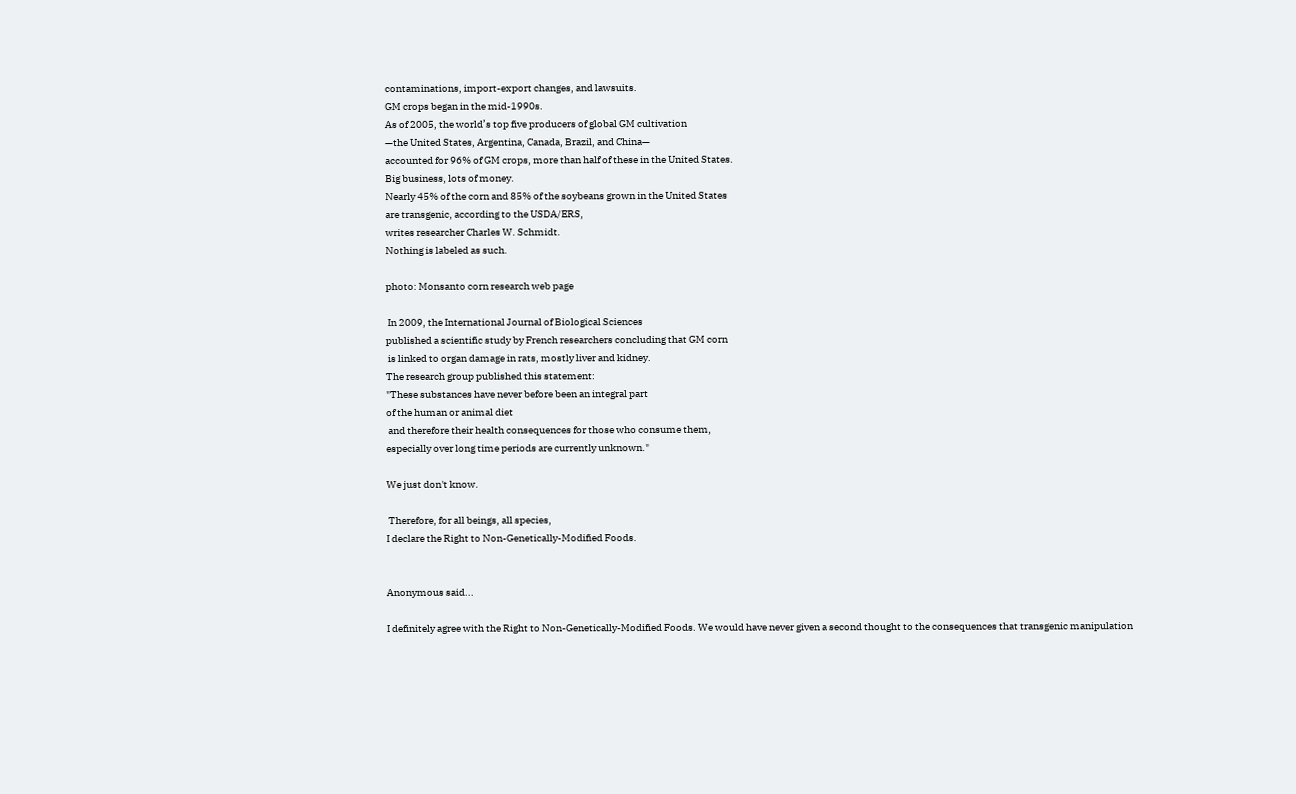contaminations, import-export changes, and lawsuits.
GM crops began in the mid-1990s.
As of 2005, the world’s top five producers of global GM cultivation
—the United States, Argentina, Canada, Brazil, and China—
accounted for 96% of GM crops, more than half of these in the United States.
Big business, lots of money.
Nearly 45% of the corn and 85% of the soybeans grown in the United States
are transgenic, according to the USDA/ERS,
writes researcher Charles W. Schmidt.
Nothing is labeled as such.

photo: Monsanto corn research web page

 In 2009, the International Journal of Biological Sciences
published a scientific study by French researchers concluding that GM corn
 is linked to organ damage in rats, mostly liver and kidney.
The research group published this statement:
"These substances have never before been an integral part
of the human or animal diet
 and therefore their health consequences for those who consume them,
especially over long time periods are currently unknown."

We just don't know.

 Therefore, for all beings, all species,
I declare the Right to Non-Genetically-Modified Foods.


Anonymous said...

I definitely agree with the Right to Non-Genetically-Modified Foods. We would have never given a second thought to the consequences that transgenic manipulation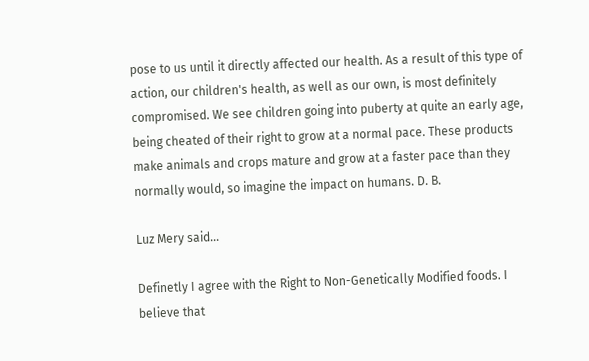pose to us until it directly affected our health. As a result of this type of action, our children's health, as well as our own, is most definitely compromised. We see children going into puberty at quite an early age, being cheated of their right to grow at a normal pace. These products make animals and crops mature and grow at a faster pace than they normally would, so imagine the impact on humans. D. B.

Luz Mery said...

Definetly I agree with the Right to Non-Genetically Modified foods. I believe that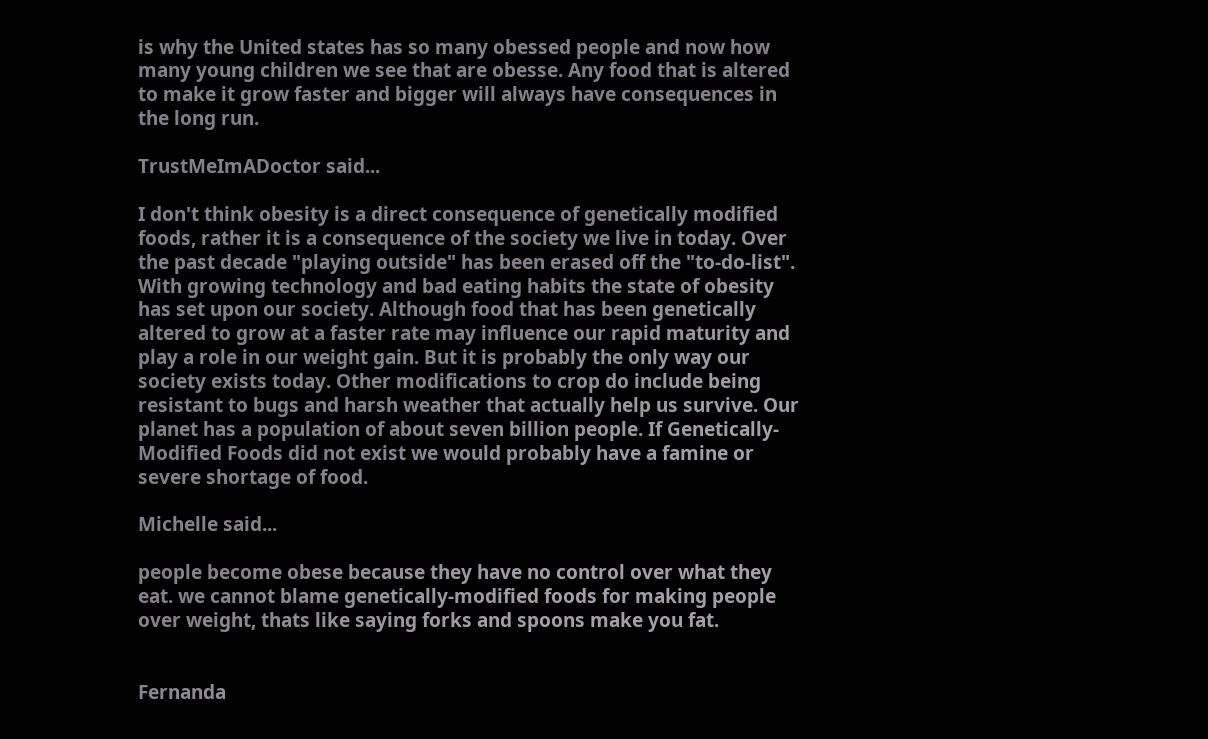is why the United states has so many obessed people and now how many young children we see that are obesse. Any food that is altered to make it grow faster and bigger will always have consequences in the long run.

TrustMeImADoctor said...

I don't think obesity is a direct consequence of genetically modified foods, rather it is a consequence of the society we live in today. Over the past decade "playing outside" has been erased off the "to-do-list". With growing technology and bad eating habits the state of obesity has set upon our society. Although food that has been genetically altered to grow at a faster rate may influence our rapid maturity and play a role in our weight gain. But it is probably the only way our society exists today. Other modifications to crop do include being resistant to bugs and harsh weather that actually help us survive. Our planet has a population of about seven billion people. If Genetically-Modified Foods did not exist we would probably have a famine or severe shortage of food.

Michelle said...

people become obese because they have no control over what they eat. we cannot blame genetically-modified foods for making people over weight, thats like saying forks and spoons make you fat.


Fernanda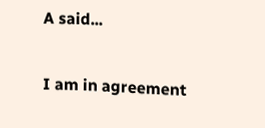A said...

I am in agreement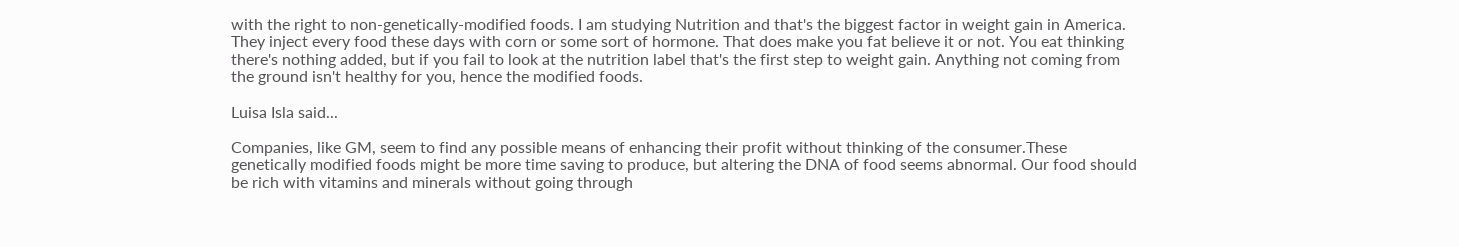with the right to non-genetically-modified foods. I am studying Nutrition and that's the biggest factor in weight gain in America. They inject every food these days with corn or some sort of hormone. That does make you fat believe it or not. You eat thinking there's nothing added, but if you fail to look at the nutrition label that's the first step to weight gain. Anything not coming from the ground isn't healthy for you, hence the modified foods.

Luisa Isla said...

Companies, like GM, seem to find any possible means of enhancing their profit without thinking of the consumer.These genetically modified foods might be more time saving to produce, but altering the DNA of food seems abnormal. Our food should be rich with vitamins and minerals without going through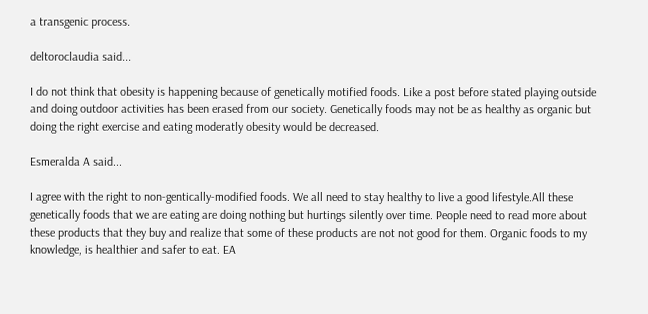a transgenic process.

deltoroclaudia said...

I do not think that obesity is happening because of genetically motified foods. Like a post before stated playing outside and doing outdoor activities has been erased from our society. Genetically foods may not be as healthy as organic but doing the right exercise and eating moderatly obesity would be decreased.

Esmeralda A said...

I agree with the right to non-gentically-modified foods. We all need to stay healthy to live a good lifestyle.All these genetically foods that we are eating are doing nothing but hurtings silently over time. People need to read more about these products that they buy and realize that some of these products are not not good for them. Organic foods to my knowledge, is healthier and safer to eat. EA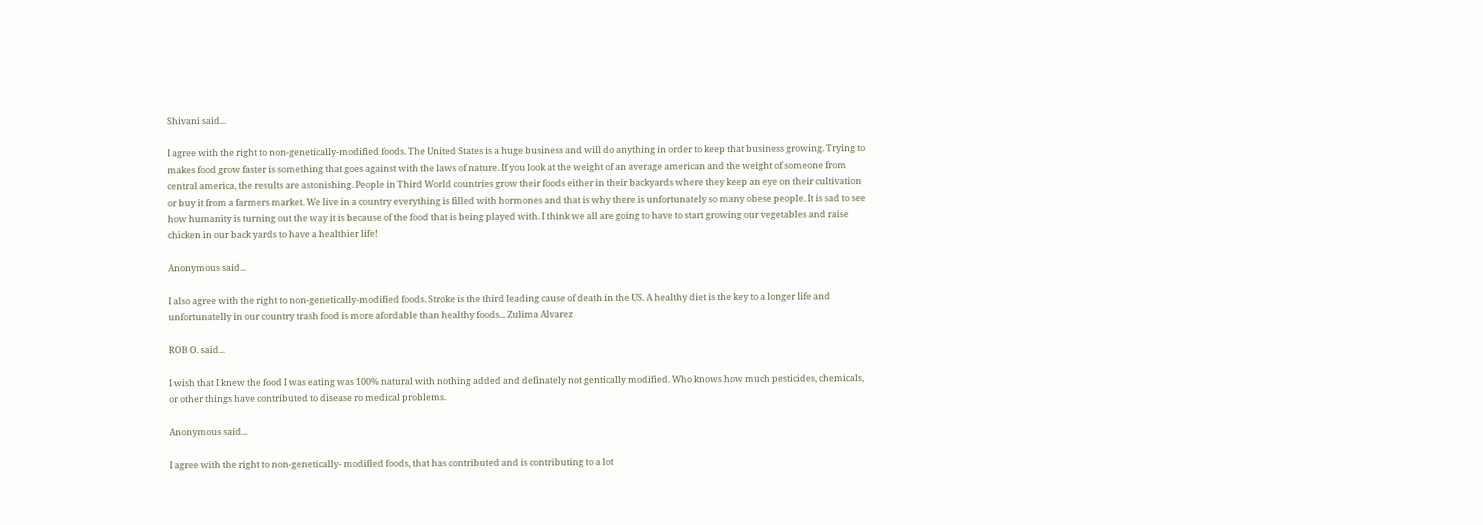Shivani said...

I agree with the right to non-genetically-modified foods. The United States is a huge business and will do anything in order to keep that business growing. Trying to makes food grow faster is something that goes against with the laws of nature. If you look at the weight of an average american and the weight of someone from central america, the results are astonishing. People in Third World countries grow their foods either in their backyards where they keep an eye on their cultivation or buy it from a farmers market. We live in a country everything is filled with hormones and that is why there is unfortunately so many obese people. It is sad to see how humanity is turning out the way it is because of the food that is being played with. I think we all are going to have to start growing our vegetables and raise chicken in our back yards to have a healthier life!

Anonymous said...

I also agree with the right to non-genetically-modified foods. Stroke is the third leading cause of death in the US. A healthy diet is the key to a longer life and unfortunatelly in our country trash food is more afordable than healthy foods... Zulima Alvarez

ROB O. said...

I wish that I knew the food I was eating was 100% natural with nothing added and definately not gentically modified. Who knows how much pesticides, chemicals, or other things have contributed to disease ro medical problems.

Anonymous said...

I agree with the right to non-genetically- modified foods, that has contributed and is contributing to a lot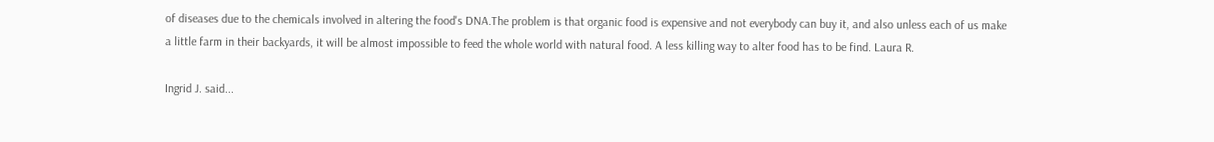of diseases due to the chemicals involved in altering the food's DNA.The problem is that organic food is expensive and not everybody can buy it, and also unless each of us make a little farm in their backyards, it will be almost impossible to feed the whole world with natural food. A less killing way to alter food has to be find. Laura R.

Ingrid J. said...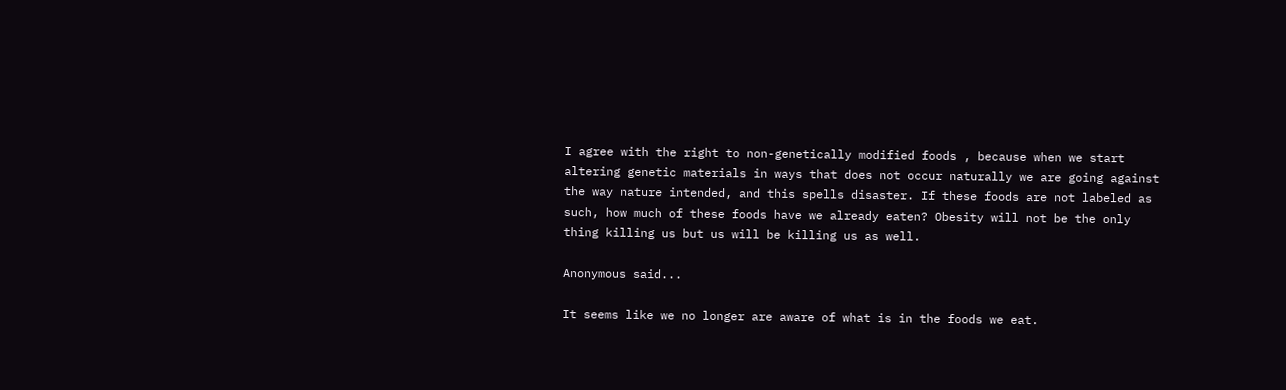I agree with the right to non-genetically modified foods , because when we start altering genetic materials in ways that does not occur naturally we are going against the way nature intended, and this spells disaster. If these foods are not labeled as such, how much of these foods have we already eaten? Obesity will not be the only thing killing us but us will be killing us as well.

Anonymous said...

It seems like we no longer are aware of what is in the foods we eat.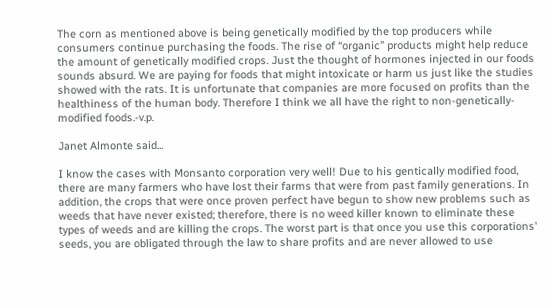The corn as mentioned above is being genetically modified by the top producers while consumers continue purchasing the foods. The rise of “organic” products might help reduce the amount of genetically modified crops. Just the thought of hormones injected in our foods sounds absurd. We are paying for foods that might intoxicate or harm us just like the studies showed with the rats. It is unfortunate that companies are more focused on profits than the healthiness of the human body. Therefore I think we all have the right to non-genetically-modified foods.-v.p.

Janet Almonte said...

I know the cases with Monsanto corporation very well! Due to his gentically modified food, there are many farmers who have lost their farms that were from past family generations. In addition, the crops that were once proven perfect have begun to show new problems such as weeds that have never existed; therefore, there is no weed killer known to eliminate these types of weeds and are killing the crops. The worst part is that once you use this corporations' seeds, you are obligated through the law to share profits and are never allowed to use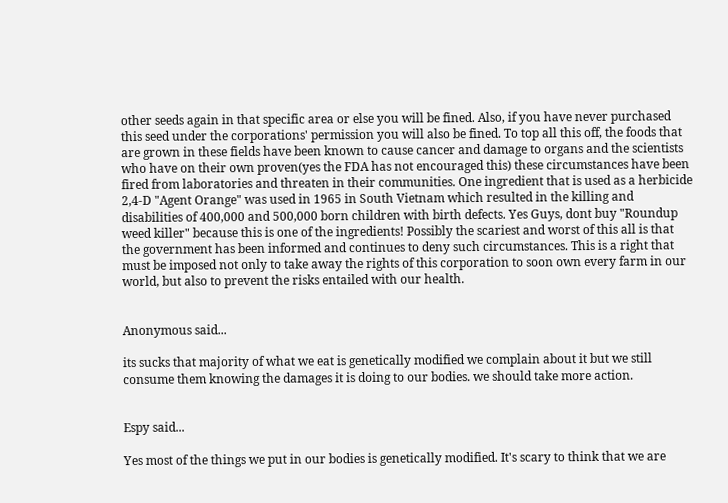other seeds again in that specific area or else you will be fined. Also, if you have never purchased this seed under the corporations' permission you will also be fined. To top all this off, the foods that are grown in these fields have been known to cause cancer and damage to organs and the scientists who have on their own proven(yes the FDA has not encouraged this) these circumstances have been fired from laboratories and threaten in their communities. One ingredient that is used as a herbicide 2,4-D "Agent Orange" was used in 1965 in South Vietnam which resulted in the killing and disabilities of 400,000 and 500,000 born children with birth defects. Yes Guys, dont buy "Roundup weed killer" because this is one of the ingredients! Possibly the scariest and worst of this all is that the government has been informed and continues to deny such circumstances. This is a right that must be imposed not only to take away the rights of this corporation to soon own every farm in our world, but also to prevent the risks entailed with our health.


Anonymous said...

its sucks that majority of what we eat is genetically modified we complain about it but we still consume them knowing the damages it is doing to our bodies. we should take more action.


Espy said...

Yes most of the things we put in our bodies is genetically modified. It's scary to think that we are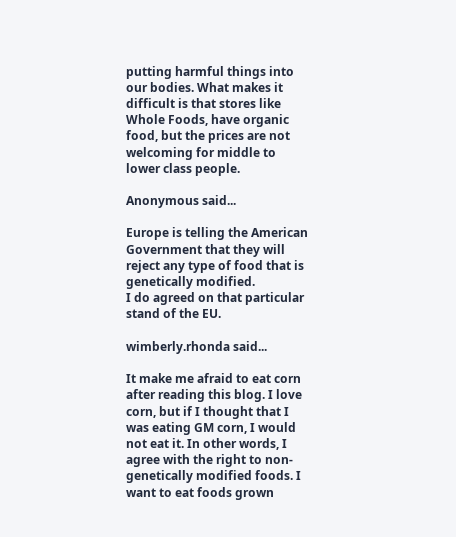putting harmful things into our bodies. What makes it difficult is that stores like Whole Foods, have organic food, but the prices are not welcoming for middle to lower class people.

Anonymous said...

Europe is telling the American Government that they will reject any type of food that is genetically modified.
I do agreed on that particular stand of the EU.

wimberly.rhonda said...

It make me afraid to eat corn after reading this blog. I love corn, but if I thought that I was eating GM corn, I would not eat it. In other words, I agree with the right to non-genetically modified foods. I want to eat foods grown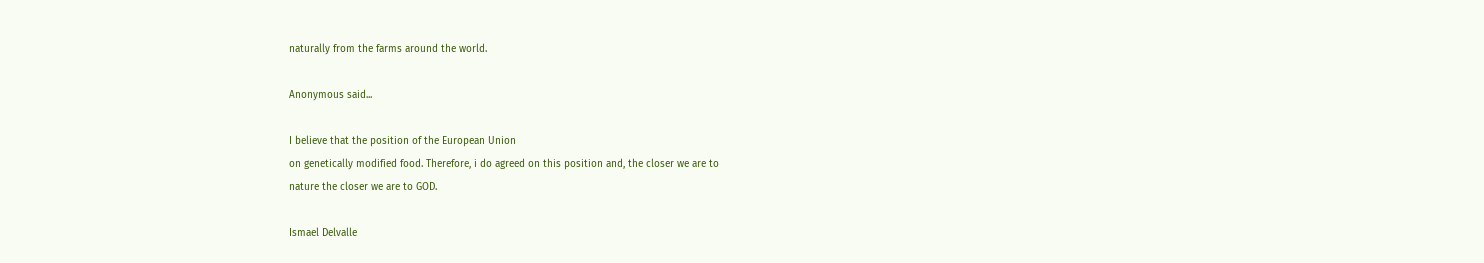naturally from the farms around the world.

Anonymous said...

I believe that the position of the European Union
on genetically modified food. Therefore, i do agreed on this position and, the closer we are to
nature the closer we are to GOD.

Ismael Delvalle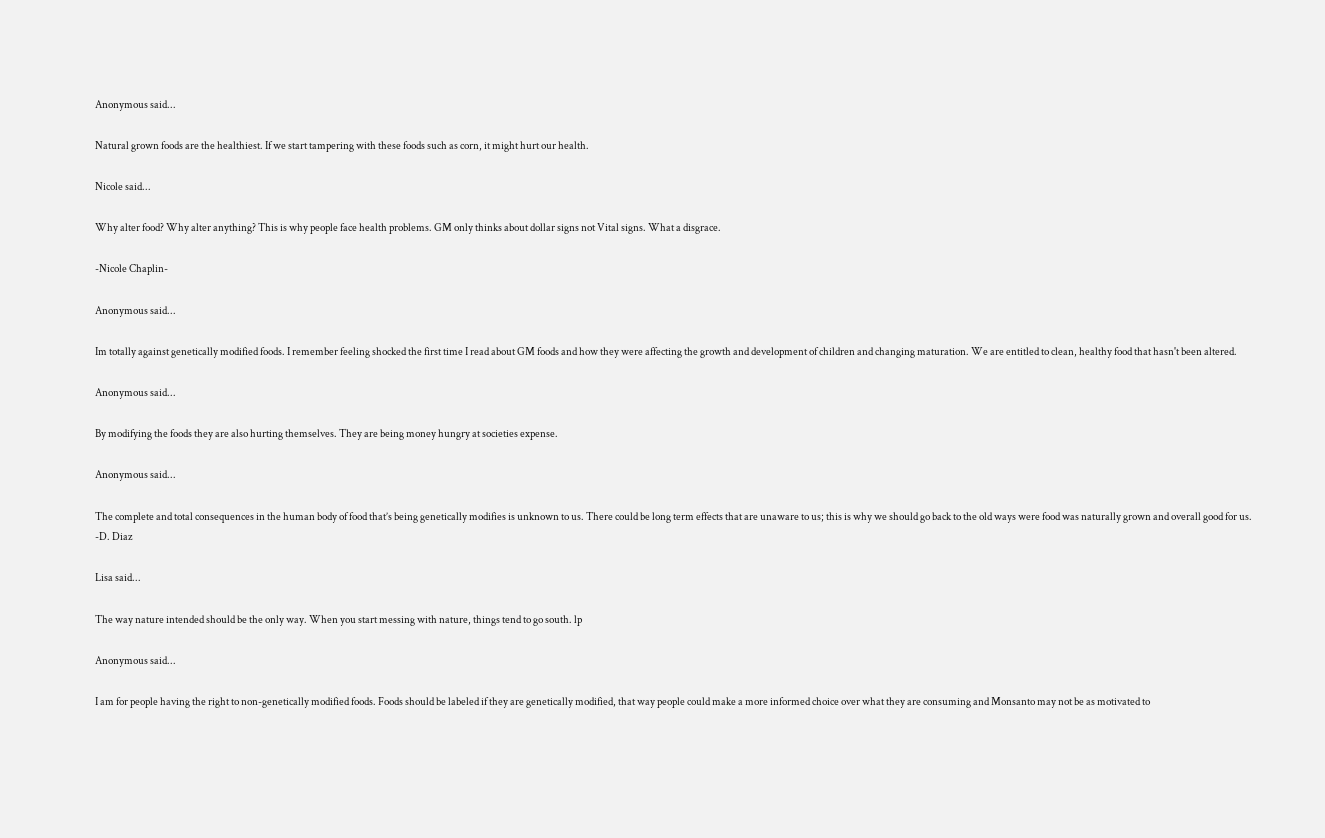Anonymous said...

Natural grown foods are the healthiest. If we start tampering with these foods such as corn, it might hurt our health.

Nicole said...

Why alter food? Why alter anything? This is why people face health problems. GM only thinks about dollar signs not Vital signs. What a disgrace.

-Nicole Chaplin-

Anonymous said...

Im totally against genetically modified foods. I remember feeling shocked the first time I read about GM foods and how they were affecting the growth and development of children and changing maturation. We are entitled to clean, healthy food that hasn't been altered.

Anonymous said...

By modifying the foods they are also hurting themselves. They are being money hungry at societies expense.

Anonymous said...

The complete and total consequences in the human body of food that’s being genetically modifies is unknown to us. There could be long term effects that are unaware to us; this is why we should go back to the old ways were food was naturally grown and overall good for us.
-D. Diaz

Lisa said...

The way nature intended should be the only way. When you start messing with nature, things tend to go south. lp

Anonymous said...

I am for people having the right to non-genetically modified foods. Foods should be labeled if they are genetically modified, that way people could make a more informed choice over what they are consuming and Monsanto may not be as motivated to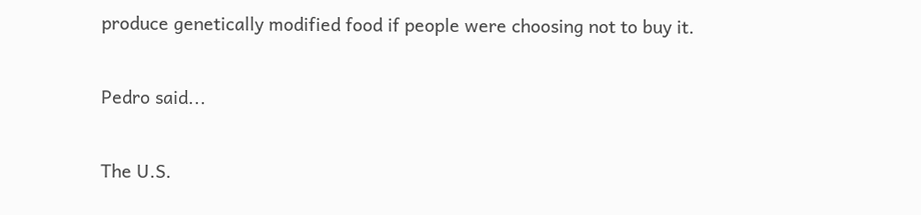produce genetically modified food if people were choosing not to buy it.

Pedro said...

The U.S.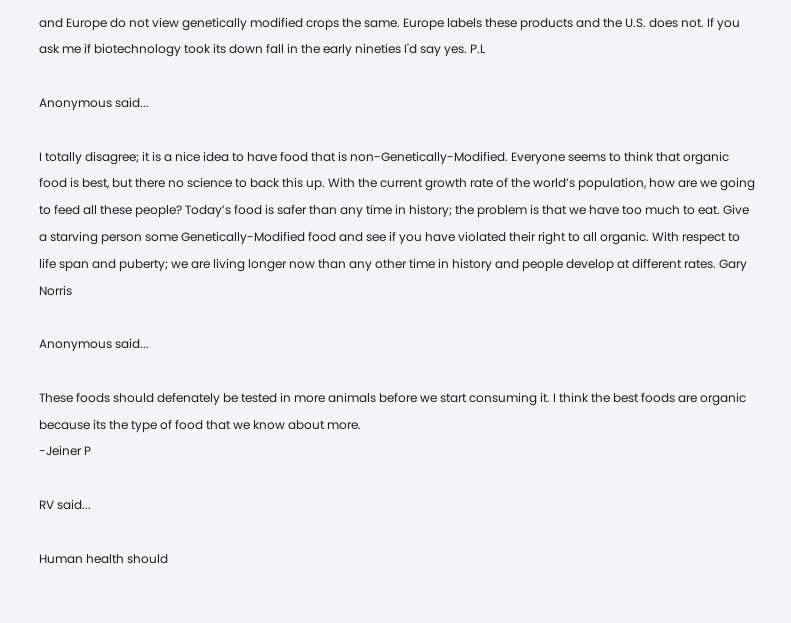and Europe do not view genetically modified crops the same. Europe labels these products and the U.S. does not. If you ask me if biotechnology took its down fall in the early nineties I'd say yes. P.L

Anonymous said...

I totally disagree; it is a nice idea to have food that is non-Genetically-Modified. Everyone seems to think that organic food is best, but there no science to back this up. With the current growth rate of the world’s population, how are we going to feed all these people? Today’s food is safer than any time in history; the problem is that we have too much to eat. Give a starving person some Genetically-Modified food and see if you have violated their right to all organic. With respect to life span and puberty; we are living longer now than any other time in history and people develop at different rates. Gary Norris

Anonymous said...

These foods should defenately be tested in more animals before we start consuming it. I think the best foods are organic because its the type of food that we know about more.
-Jeiner P

RV said...

Human health should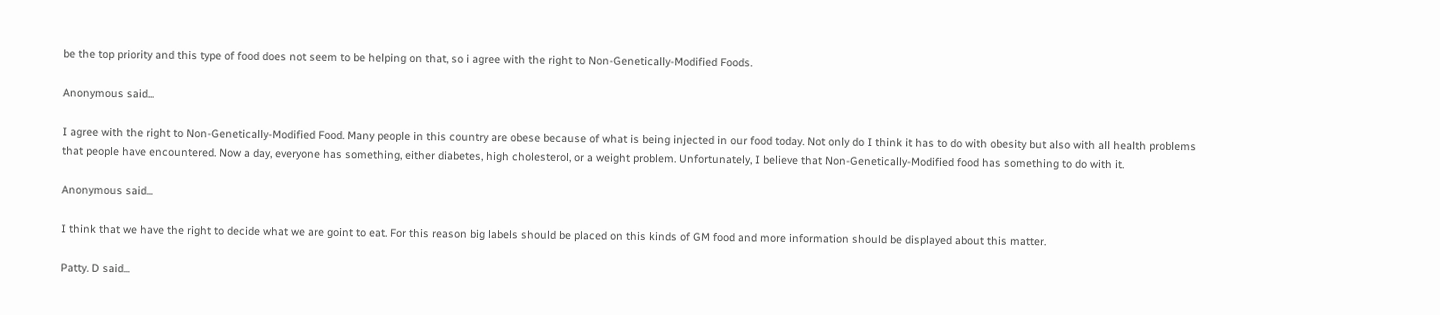be the top priority and this type of food does not seem to be helping on that, so i agree with the right to Non-Genetically-Modified Foods.

Anonymous said...

I agree with the right to Non-Genetically-Modified Food. Many people in this country are obese because of what is being injected in our food today. Not only do I think it has to do with obesity but also with all health problems that people have encountered. Now a day, everyone has something, either diabetes, high cholesterol, or a weight problem. Unfortunately, I believe that Non-Genetically-Modified food has something to do with it.

Anonymous said...

I think that we have the right to decide what we are goint to eat. For this reason big labels should be placed on this kinds of GM food and more information should be displayed about this matter.

Patty. D said...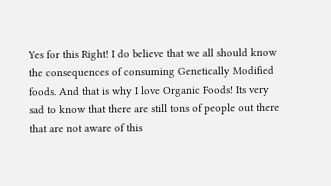Yes for this Right! I do believe that we all should know the consequences of consuming Genetically Modified foods. And that is why I love Organic Foods! Its very sad to know that there are still tons of people out there that are not aware of this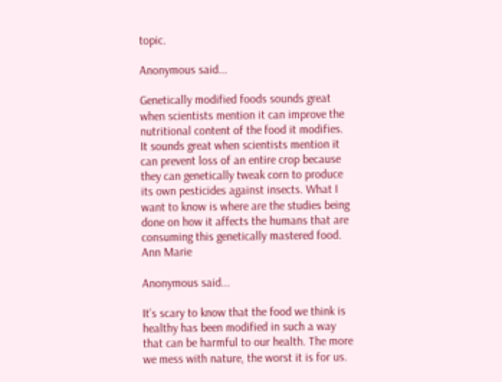topic.

Anonymous said...

Genetically modified foods sounds great when scientists mention it can improve the nutritional content of the food it modifies. It sounds great when scientists mention it can prevent loss of an entire crop because they can genetically tweak corn to produce its own pesticides against insects. What I want to know is where are the studies being done on how it affects the humans that are consuming this genetically mastered food.
Ann Marie

Anonymous said...

It’s scary to know that the food we think is healthy has been modified in such a way that can be harmful to our health. The more we mess with nature, the worst it is for us.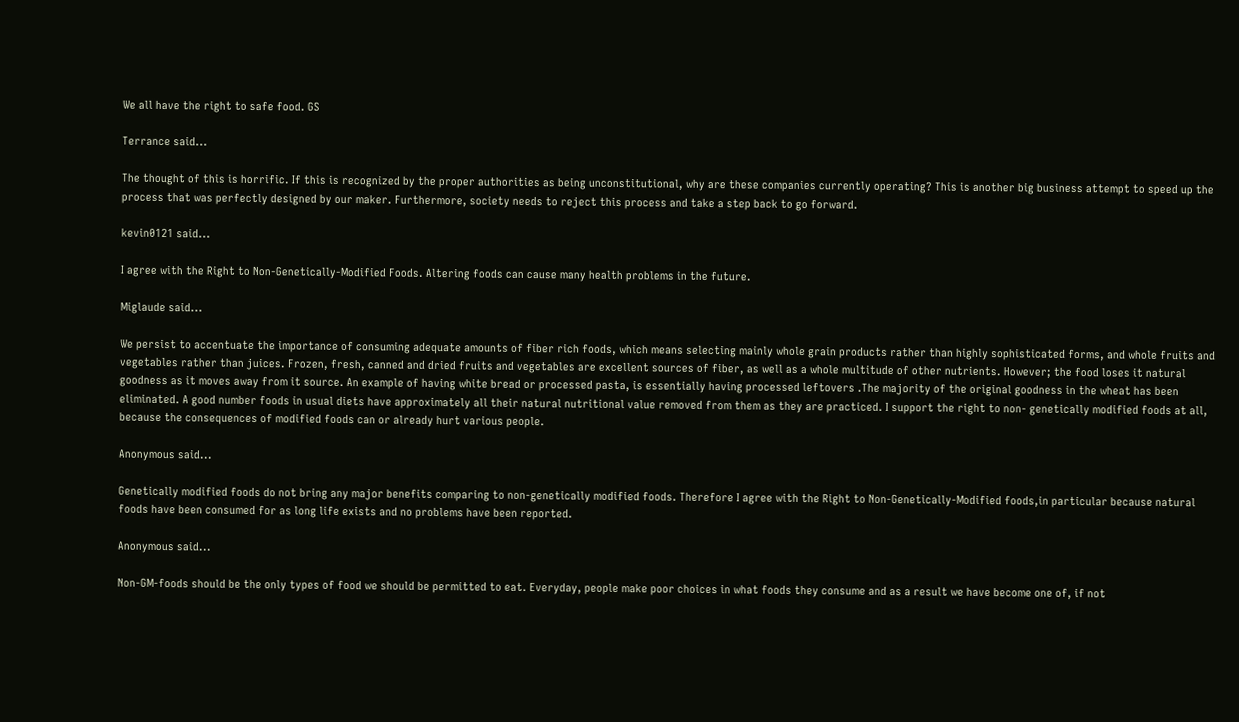We all have the right to safe food. GS

Terrance said...

The thought of this is horrific. If this is recognized by the proper authorities as being unconstitutional, why are these companies currently operating? This is another big business attempt to speed up the process that was perfectly designed by our maker. Furthermore, society needs to reject this process and take a step back to go forward.

kevin0121 said...

I agree with the Right to Non-Genetically-Modified Foods. Altering foods can cause many health problems in the future.

Miglaude said...

We persist to accentuate the importance of consuming adequate amounts of fiber rich foods, which means selecting mainly whole grain products rather than highly sophisticated forms, and whole fruits and vegetables rather than juices. Frozen, fresh, canned and dried fruits and vegetables are excellent sources of fiber, as well as a whole multitude of other nutrients. However; the food loses it natural goodness as it moves away from it source. An example of having white bread or processed pasta, is essentially having processed leftovers .The majority of the original goodness in the wheat has been eliminated. A good number foods in usual diets have approximately all their natural nutritional value removed from them as they are practiced. I support the right to non- genetically modified foods at all, because the consequences of modified foods can or already hurt various people.

Anonymous said...

Genetically modified foods do not bring any major benefits comparing to non-genetically modified foods. Therefore I agree with the Right to Non-Genetically-Modified foods,in particular because natural foods have been consumed for as long life exists and no problems have been reported.

Anonymous said...

Non-GM-foods should be the only types of food we should be permitted to eat. Everyday, people make poor choices in what foods they consume and as a result we have become one of, if not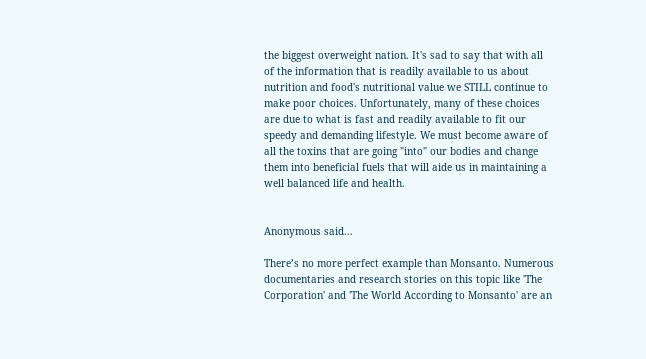the biggest overweight nation. It's sad to say that with all of the information that is readily available to us about nutrition and food's nutritional value we STILL continue to make poor choices. Unfortunately, many of these choices are due to what is fast and readily available to fit our speedy and demanding lifestyle. We must become aware of all the toxins that are going "into" our bodies and change them into beneficial fuels that will aide us in maintaining a well balanced life and health.


Anonymous said...

There’s no more perfect example than Monsanto. Numerous documentaries and research stories on this topic like 'The Corporation' and 'The World According to Monsanto' are an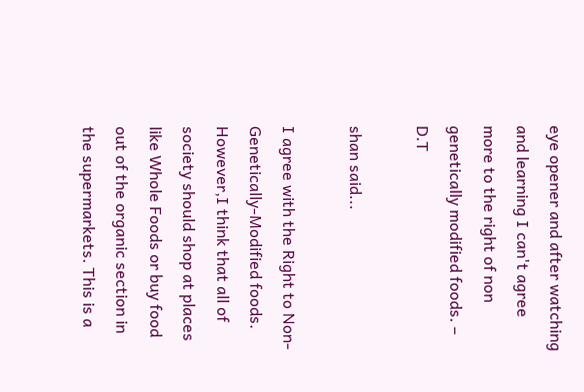eye opener and after watching and learning I can't agree more to the right of non genetically modified foods. – D.T

shan said...

I agree with the Right to Non-Genetically-Modified foods. However,I think that all of society should shop at places like Whole Foods or buy food out of the organic section in the supermarkets. This is a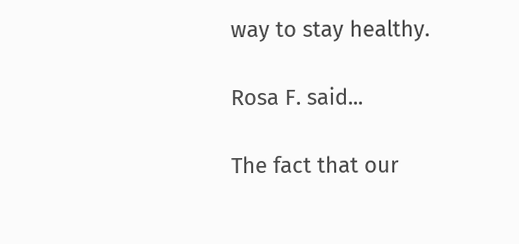way to stay healthy.

Rosa F. said...

The fact that our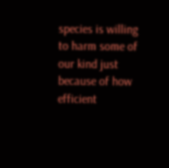species is willing to harm some of our kind just because of how efficient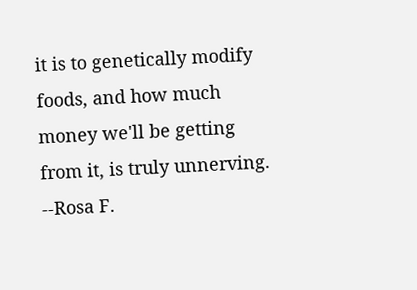it is to genetically modify foods, and how much money we'll be getting from it, is truly unnerving. --Rosa F.